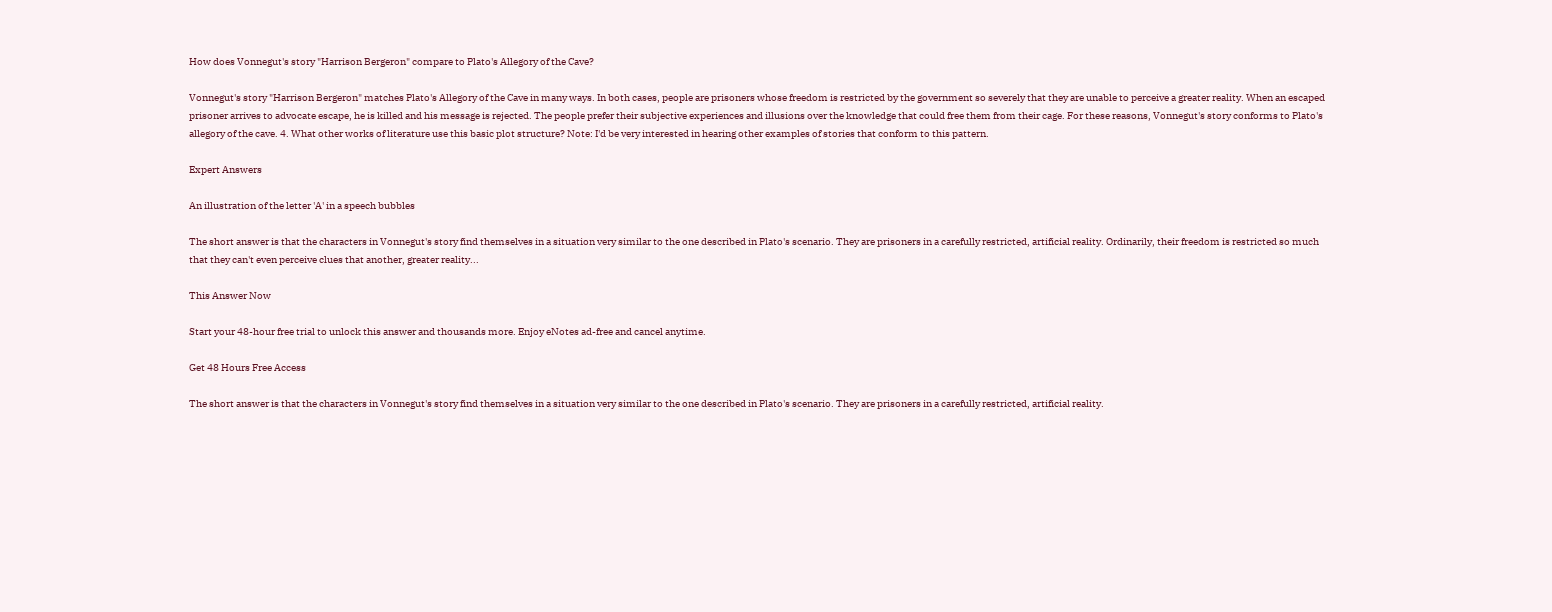How does Vonnegut's story "Harrison Bergeron" compare to Plato's Allegory of the Cave?

Vonnegut's story "Harrison Bergeron" matches Plato's Allegory of the Cave in many ways. In both cases, people are prisoners whose freedom is restricted by the government so severely that they are unable to perceive a greater reality. When an escaped prisoner arrives to advocate escape, he is killed and his message is rejected. The people prefer their subjective experiences and illusions over the knowledge that could free them from their cage. For these reasons, Vonnegut's story conforms to Plato's allegory of the cave. 4. What other works of literature use this basic plot structure? Note: I'd be very interested in hearing other examples of stories that conform to this pattern.

Expert Answers

An illustration of the letter 'A' in a speech bubbles

The short answer is that the characters in Vonnegut's story find themselves in a situation very similar to the one described in Plato's scenario. They are prisoners in a carefully restricted, artificial reality. Ordinarily, their freedom is restricted so much that they can't even perceive clues that another, greater reality...

This Answer Now

Start your 48-hour free trial to unlock this answer and thousands more. Enjoy eNotes ad-free and cancel anytime.

Get 48 Hours Free Access

The short answer is that the characters in Vonnegut's story find themselves in a situation very similar to the one described in Plato's scenario. They are prisoners in a carefully restricted, artificial reality.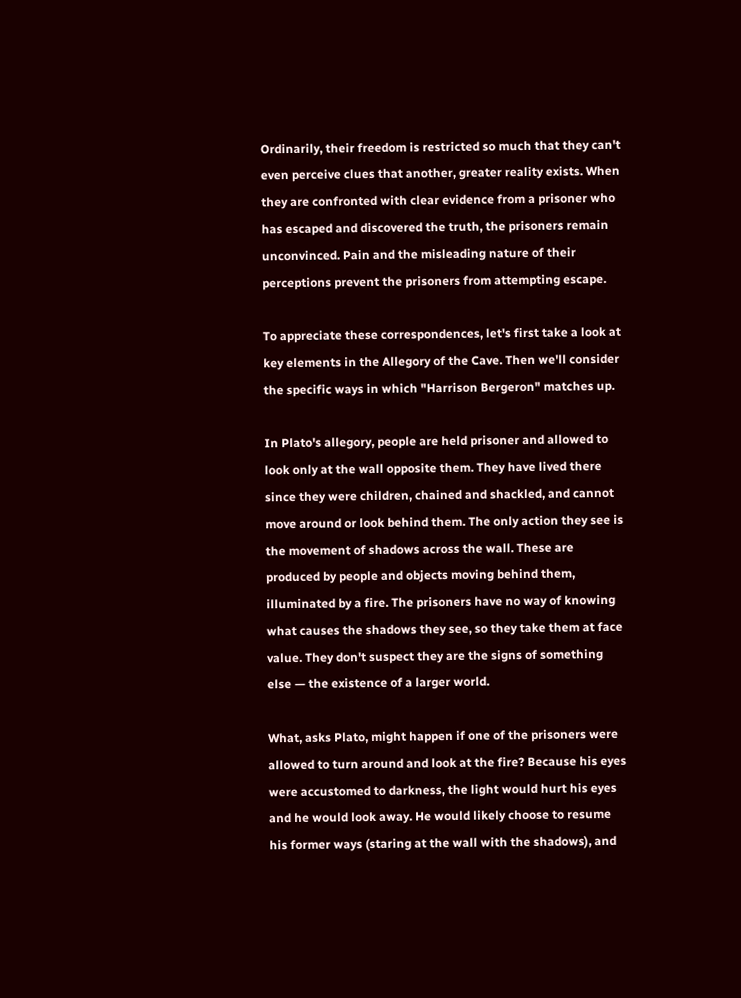Ordinarily, their freedom is restricted so much that they can't even perceive clues that another, greater reality exists. When they are confronted with clear evidence from a prisoner who has escaped and discovered the truth, the prisoners remain unconvinced. Pain and the misleading nature of their perceptions prevent the prisoners from attempting escape.

To appreciate these correspondences, let's first take a look at key elements in the Allegory of the Cave. Then we'll consider the specific ways in which "Harrison Bergeron" matches up.

In Plato's allegory, people are held prisoner and allowed to look only at the wall opposite them. They have lived there since they were children, chained and shackled, and cannot move around or look behind them. The only action they see is the movement of shadows across the wall. These are produced by people and objects moving behind them, illuminated by a fire. The prisoners have no way of knowing what causes the shadows they see, so they take them at face value. They don't suspect they are the signs of something else — the existence of a larger world.

What, asks Plato, might happen if one of the prisoners were allowed to turn around and look at the fire? Because his eyes were accustomed to darkness, the light would hurt his eyes and he would look away. He would likely choose to resume his former ways (staring at the wall with the shadows), and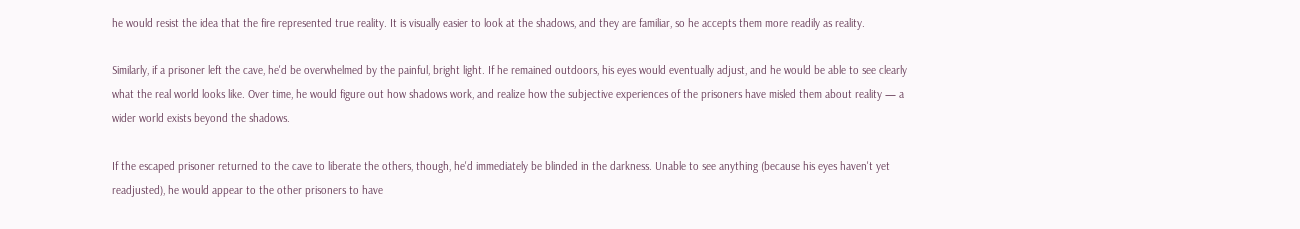he would resist the idea that the fire represented true reality. It is visually easier to look at the shadows, and they are familiar, so he accepts them more readily as reality.

Similarly, if a prisoner left the cave, he'd be overwhelmed by the painful, bright light. If he remained outdoors, his eyes would eventually adjust, and he would be able to see clearly what the real world looks like. Over time, he would figure out how shadows work, and realize how the subjective experiences of the prisoners have misled them about reality — a wider world exists beyond the shadows.

If the escaped prisoner returned to the cave to liberate the others, though, he'd immediately be blinded in the darkness. Unable to see anything (because his eyes haven't yet readjusted), he would appear to the other prisoners to have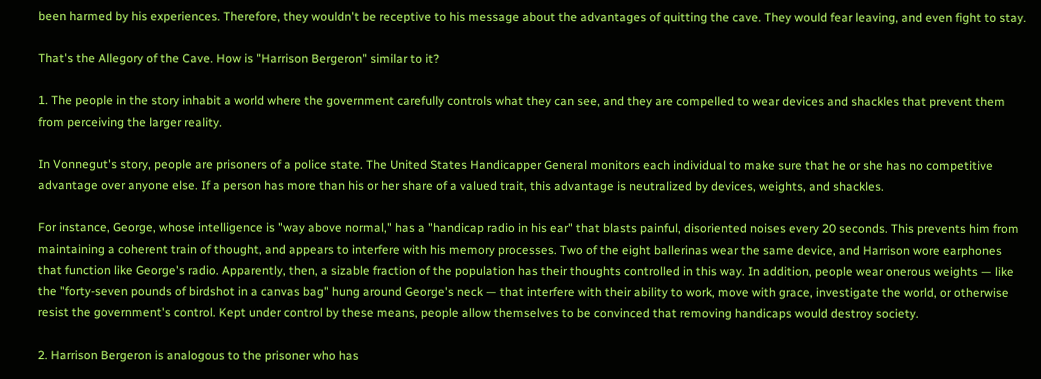been harmed by his experiences. Therefore, they wouldn't be receptive to his message about the advantages of quitting the cave. They would fear leaving, and even fight to stay.

That's the Allegory of the Cave. How is "Harrison Bergeron" similar to it?

1. The people in the story inhabit a world where the government carefully controls what they can see, and they are compelled to wear devices and shackles that prevent them from perceiving the larger reality.

In Vonnegut's story, people are prisoners of a police state. The United States Handicapper General monitors each individual to make sure that he or she has no competitive advantage over anyone else. If a person has more than his or her share of a valued trait, this advantage is neutralized by devices, weights, and shackles.

For instance, George, whose intelligence is "way above normal," has a "handicap radio in his ear" that blasts painful, disoriented noises every 20 seconds. This prevents him from maintaining a coherent train of thought, and appears to interfere with his memory processes. Two of the eight ballerinas wear the same device, and Harrison wore earphones that function like George's radio. Apparently, then, a sizable fraction of the population has their thoughts controlled in this way. In addition, people wear onerous weights — like the "forty-seven pounds of birdshot in a canvas bag" hung around George's neck — that interfere with their ability to work, move with grace, investigate the world, or otherwise resist the government's control. Kept under control by these means, people allow themselves to be convinced that removing handicaps would destroy society.

2. Harrison Bergeron is analogous to the prisoner who has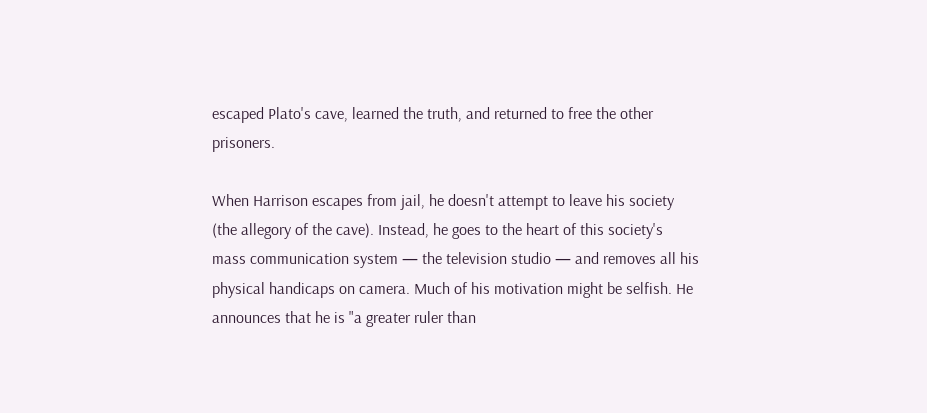escaped Plato's cave, learned the truth, and returned to free the other prisoners.

When Harrison escapes from jail, he doesn't attempt to leave his society (the allegory of the cave). Instead, he goes to the heart of this society's mass communication system — the television studio — and removes all his physical handicaps on camera. Much of his motivation might be selfish. He announces that he is "a greater ruler than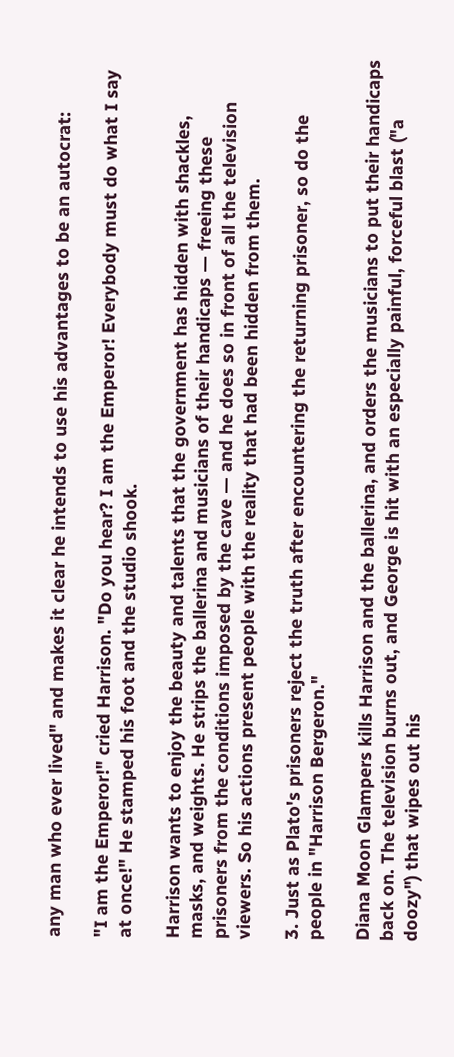any man who ever lived" and makes it clear he intends to use his advantages to be an autocrat:

"I am the Emperor!" cried Harrison. "Do you hear? I am the Emperor! Everybody must do what I say at once!" He stamped his foot and the studio shook.

Harrison wants to enjoy the beauty and talents that the government has hidden with shackles, masks, and weights. He strips the ballerina and musicians of their handicaps — freeing these prisoners from the conditions imposed by the cave — and he does so in front of all the television viewers. So his actions present people with the reality that had been hidden from them.

3. Just as Plato's prisoners reject the truth after encountering the returning prisoner, so do the people in "Harrison Bergeron."

Diana Moon Glampers kills Harrison and the ballerina, and orders the musicians to put their handicaps back on. The television burns out, and George is hit with an especially painful, forceful blast ("a doozy") that wipes out his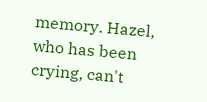memory. Hazel, who has been crying, can't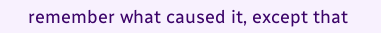remember what caused it, except that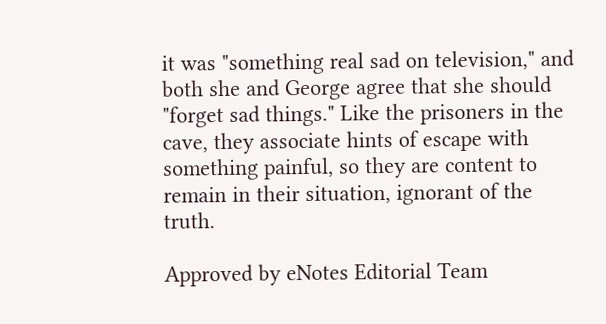it was "something real sad on television," and both she and George agree that she should "forget sad things." Like the prisoners in the cave, they associate hints of escape with something painful, so they are content to remain in their situation, ignorant of the truth.

Approved by eNotes Editorial Team